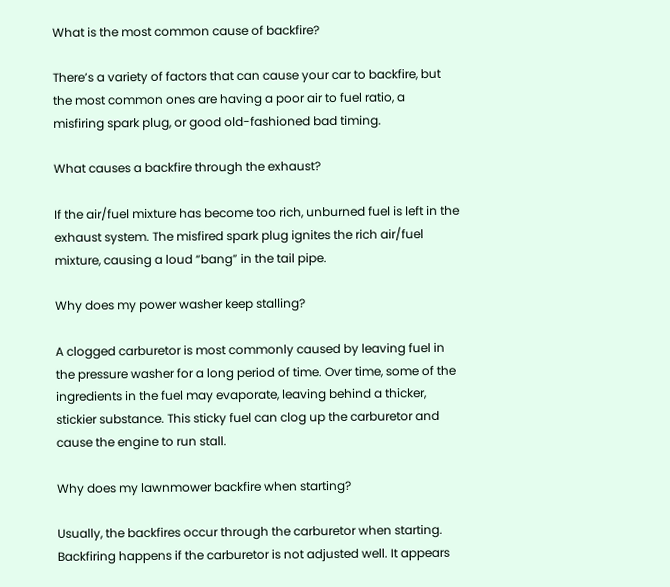What is the most common cause of backfire?

There’s a variety of factors that can cause your car to backfire, but the most common ones are having a poor air to fuel ratio, a misfiring spark plug, or good old-fashioned bad timing.

What causes a backfire through the exhaust?

If the air/fuel mixture has become too rich, unburned fuel is left in the exhaust system. The misfired spark plug ignites the rich air/fuel mixture, causing a loud “bang” in the tail pipe.

Why does my power washer keep stalling?

A clogged carburetor is most commonly caused by leaving fuel in the pressure washer for a long period of time. Over time, some of the ingredients in the fuel may evaporate, leaving behind a thicker, stickier substance. This sticky fuel can clog up the carburetor and cause the engine to run stall.

Why does my lawnmower backfire when starting?

Usually, the backfires occur through the carburetor when starting. Backfiring happens if the carburetor is not adjusted well. It appears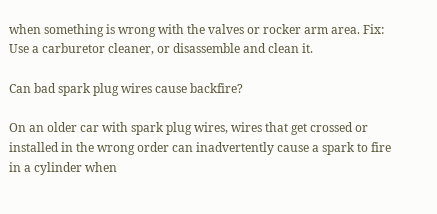when something is wrong with the valves or rocker arm area. Fix: Use a carburetor cleaner, or disassemble and clean it.

Can bad spark plug wires cause backfire?

On an older car with spark plug wires, wires that get crossed or installed in the wrong order can inadvertently cause a spark to fire in a cylinder when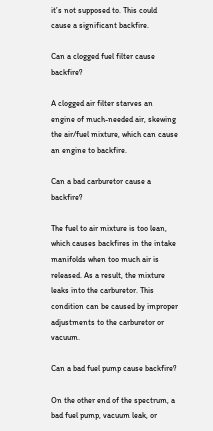it’s not supposed to. This could cause a significant backfire.

Can a clogged fuel filter cause backfire?

A clogged air filter starves an engine of much-needed air, skewing the air/fuel mixture, which can cause an engine to backfire.

Can a bad carburetor cause a backfire?

The fuel to air mixture is too lean, which causes backfires in the intake manifolds when too much air is released. As a result, the mixture leaks into the carburetor. This condition can be caused by improper adjustments to the carburetor or vacuum.

Can a bad fuel pump cause backfire?

On the other end of the spectrum, a bad fuel pump, vacuum leak, or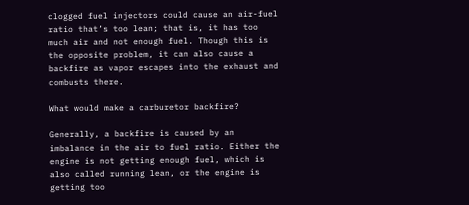clogged fuel injectors could cause an air-fuel ratio that’s too lean; that is, it has too much air and not enough fuel. Though this is the opposite problem, it can also cause a backfire as vapor escapes into the exhaust and combusts there.

What would make a carburetor backfire?

Generally, a backfire is caused by an imbalance in the air to fuel ratio. Either the engine is not getting enough fuel, which is also called running lean, or the engine is getting too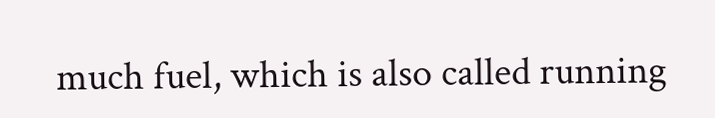much fuel, which is also called running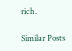rich.

Similar Posts